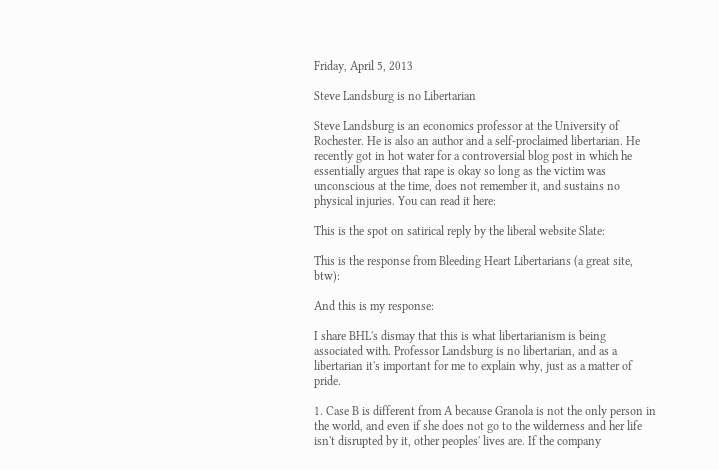Friday, April 5, 2013

Steve Landsburg is no Libertarian

Steve Landsburg is an economics professor at the University of Rochester. He is also an author and a self-proclaimed libertarian. He recently got in hot water for a controversial blog post in which he essentially argues that rape is okay so long as the victim was unconscious at the time, does not remember it, and sustains no physical injuries. You can read it here:

This is the spot on satirical reply by the liberal website Slate:

This is the response from Bleeding Heart Libertarians (a great site, btw):

And this is my response:

I share BHL's dismay that this is what libertarianism is being associated with. Professor Landsburg is no libertarian, and as a libertarian it's important for me to explain why, just as a matter of pride.

1. Case B is different from A because Granola is not the only person in the world, and even if she does not go to the wilderness and her life isn't disrupted by it, other peoples' lives are. If the company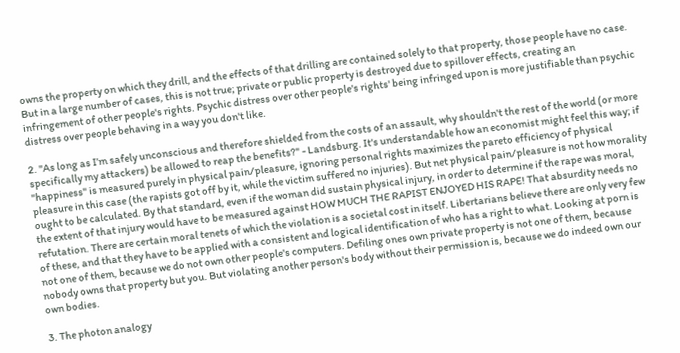owns the property on which they drill, and the effects of that drilling are contained solely to that property, those people have no case. But in a large number of cases, this is not true; private or public property is destroyed due to spillover effects, creating an infringement of other people's rights. Psychic distress over other people's rights' being infringed upon is more justifiable than psychic distress over people behaving in a way you don't like.

2. "As long as I’m safely unconscious and therefore shielded from the costs of an assault, why shouldn't the rest of the world (or more specifically my attackers) be allowed to reap the benefits?" - Landsburg. It's understandable how an economist might feel this way; if "happiness" is measured purely in physical pain/pleasure, ignoring personal rights maximizes the pareto efficiency of physical pleasure in this case (the rapists got off by it, while the victim suffered no injuries). But net physical pain/pleasure is not how morality ought to be calculated. By that standard, even if the woman did sustain physical injury, in order to determine if the rape was moral, the extent of that injury would have to be measured against HOW MUCH THE RAPIST ENJOYED HIS RAPE! That absurdity needs no refutation. There are certain moral tenets of which the violation is a societal cost in itself. Libertarians believe there are only very few of these, and that they have to be applied with a consistent and logical identification of who has a right to what. Looking at porn is not one of them, because we do not own other people's computers. Defiling ones own private property is not one of them, because nobody owns that property but you. But violating another person's body without their permission is, because we do indeed own our own bodies.

3. The photon analogy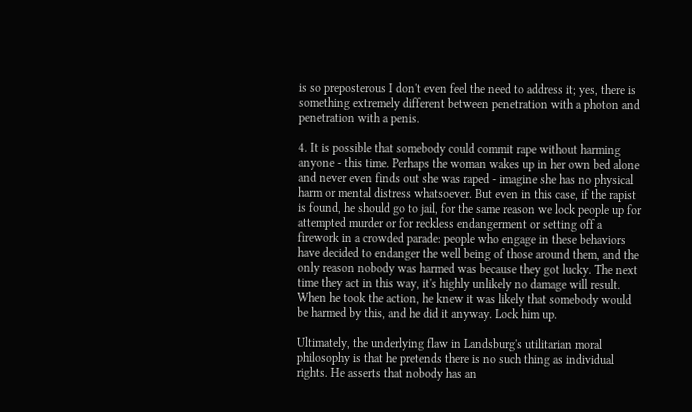is so preposterous I don't even feel the need to address it; yes, there is something extremely different between penetration with a photon and penetration with a penis.

4. It is possible that somebody could commit rape without harming anyone - this time. Perhaps the woman wakes up in her own bed alone and never even finds out she was raped - imagine she has no physical harm or mental distress whatsoever. But even in this case, if the rapist is found, he should go to jail, for the same reason we lock people up for attempted murder or for reckless endangerment or setting off a firework in a crowded parade: people who engage in these behaviors have decided to endanger the well being of those around them, and the only reason nobody was harmed was because they got lucky. The next time they act in this way, it's highly unlikely no damage will result. When he took the action, he knew it was likely that somebody would be harmed by this, and he did it anyway. Lock him up.

Ultimately, the underlying flaw in Landsburg's utilitarian moral philosophy is that he pretends there is no such thing as individual rights. He asserts that nobody has an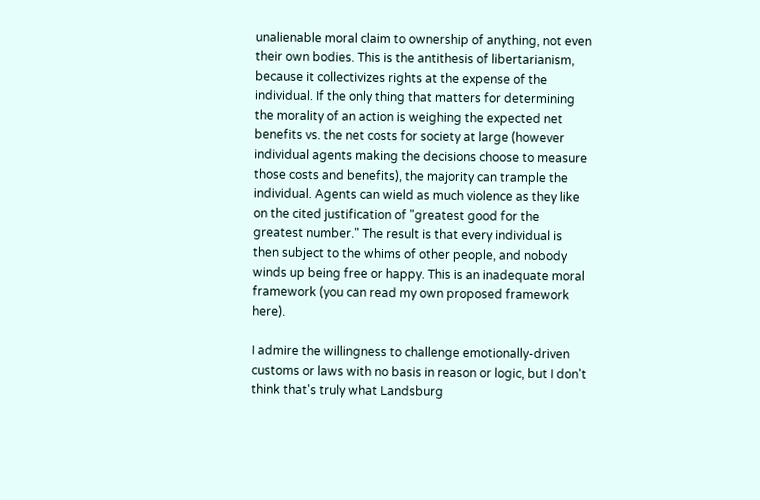unalienable moral claim to ownership of anything, not even their own bodies. This is the antithesis of libertarianism, because it collectivizes rights at the expense of the individual. If the only thing that matters for determining the morality of an action is weighing the expected net benefits vs. the net costs for society at large (however individual agents making the decisions choose to measure those costs and benefits), the majority can trample the individual. Agents can wield as much violence as they like on the cited justification of "greatest good for the greatest number." The result is that every individual is then subject to the whims of other people, and nobody winds up being free or happy. This is an inadequate moral framework (you can read my own proposed framework here).

I admire the willingness to challenge emotionally-driven customs or laws with no basis in reason or logic, but I don't think that's truly what Landsburg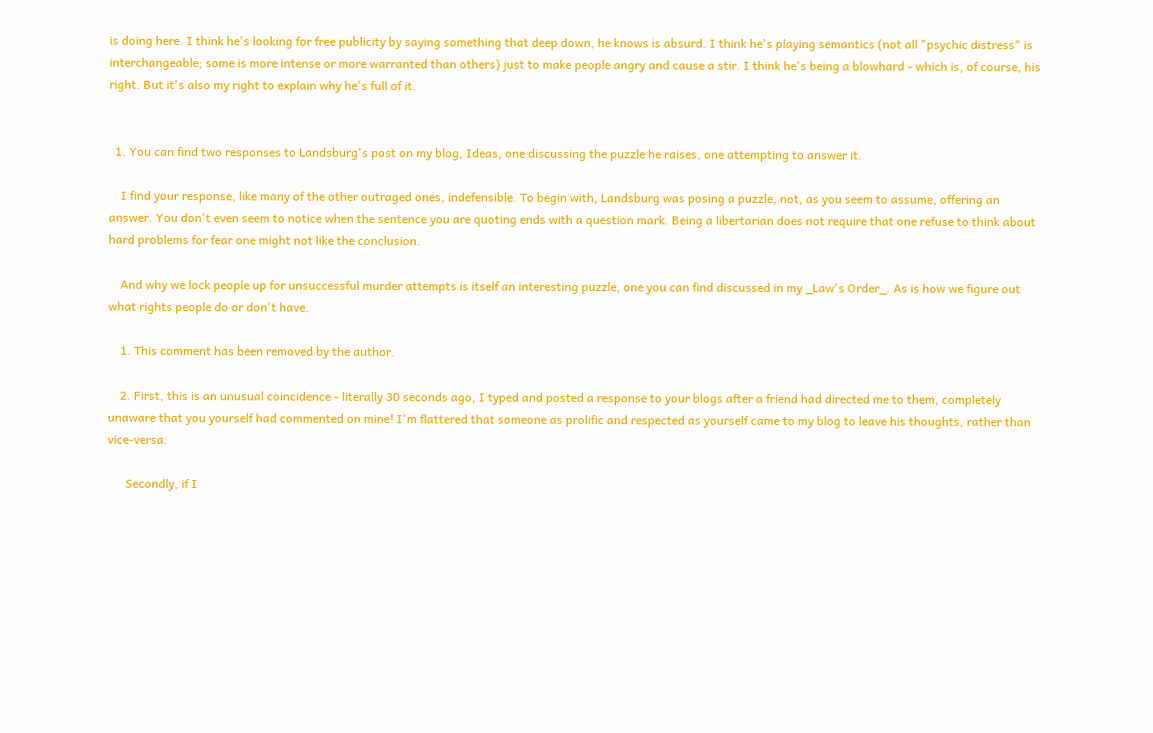is doing here. I think he's looking for free publicity by saying something that deep down, he knows is absurd. I think he's playing semantics (not all "psychic distress" is interchangeable; some is more intense or more warranted than others) just to make people angry and cause a stir. I think he's being a blowhard - which is, of course, his right. But it's also my right to explain why he's full of it.


  1. You can find two responses to Landsburg's post on my blog, Ideas, one discussing the puzzle he raises, one attempting to answer it.

    I find your response, like many of the other outraged ones, indefensible. To begin with, Landsburg was posing a puzzle, not, as you seem to assume, offering an answer. You don't even seem to notice when the sentence you are quoting ends with a question mark. Being a libertarian does not require that one refuse to think about hard problems for fear one might not like the conclusion.

    And why we lock people up for unsuccessful murder attempts is itself an interesting puzzle, one you can find discussed in my _Law's Order_. As is how we figure out what rights people do or don't have.

    1. This comment has been removed by the author.

    2. First, this is an unusual coincidence - literally 30 seconds ago, I typed and posted a response to your blogs after a friend had directed me to them, completely unaware that you yourself had commented on mine! I'm flattered that someone as prolific and respected as yourself came to my blog to leave his thoughts, rather than vice-versa.

      Secondly, if I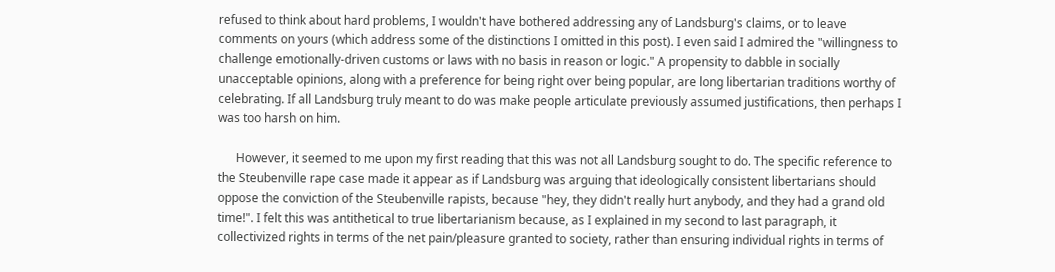refused to think about hard problems, I wouldn't have bothered addressing any of Landsburg's claims, or to leave comments on yours (which address some of the distinctions I omitted in this post). I even said I admired the "willingness to challenge emotionally-driven customs or laws with no basis in reason or logic." A propensity to dabble in socially unacceptable opinions, along with a preference for being right over being popular, are long libertarian traditions worthy of celebrating. If all Landsburg truly meant to do was make people articulate previously assumed justifications, then perhaps I was too harsh on him.

      However, it seemed to me upon my first reading that this was not all Landsburg sought to do. The specific reference to the Steubenville rape case made it appear as if Landsburg was arguing that ideologically consistent libertarians should oppose the conviction of the Steubenville rapists, because "hey, they didn't really hurt anybody, and they had a grand old time!". I felt this was antithetical to true libertarianism because, as I explained in my second to last paragraph, it collectivized rights in terms of the net pain/pleasure granted to society, rather than ensuring individual rights in terms of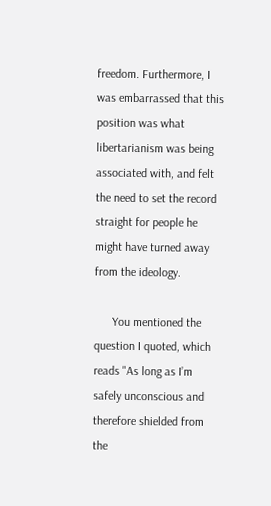freedom. Furthermore, I was embarrassed that this position was what libertarianism was being associated with, and felt the need to set the record straight for people he might have turned away from the ideology.

      You mentioned the question I quoted, which reads "As long as I’m safely unconscious and therefore shielded from the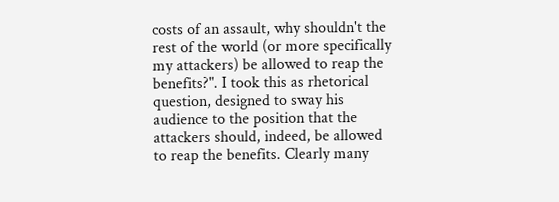costs of an assault, why shouldn't the rest of the world (or more specifically my attackers) be allowed to reap the benefits?". I took this as rhetorical question, designed to sway his audience to the position that the attackers should, indeed, be allowed to reap the benefits. Clearly many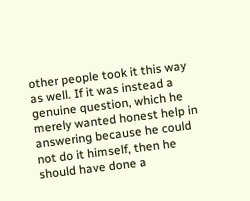other people took it this way as well. If it was instead a genuine question, which he merely wanted honest help in answering because he could not do it himself, then he should have done a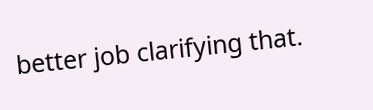better job clarifying that.